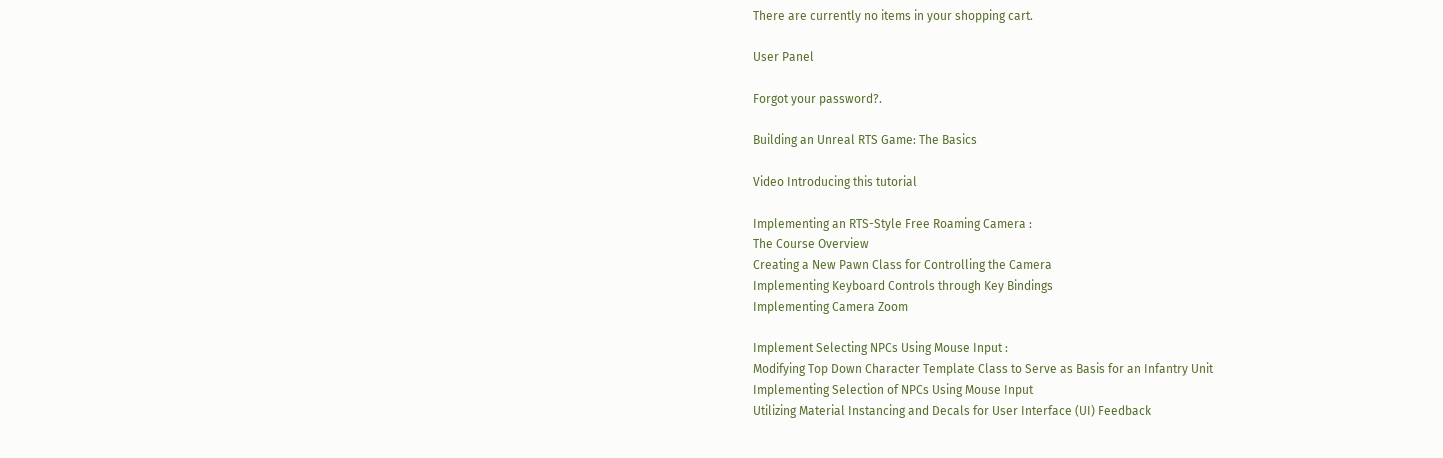There are currently no items in your shopping cart.

User Panel

Forgot your password?.

Building an Unreal RTS Game: The Basics

Video Introducing this tutorial

Implementing an RTS-Style Free Roaming Camera :
The Course Overview
Creating a New Pawn Class for Controlling the Camera
Implementing Keyboard Controls through Key Bindings
Implementing Camera Zoom

Implement Selecting NPCs Using Mouse Input :
Modifying Top Down Character Template Class to Serve as Basis for an Infantry Unit
Implementing Selection of NPCs Using Mouse Input
Utilizing Material Instancing and Decals for User Interface (UI) Feedback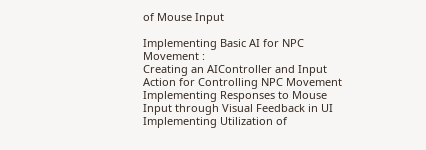of Mouse Input

Implementing Basic AI for NPC Movement :
Creating an AIController and Input Action for Controlling NPC Movement
Implementing Responses to Mouse Input through Visual Feedback in UI
Implementing Utilization of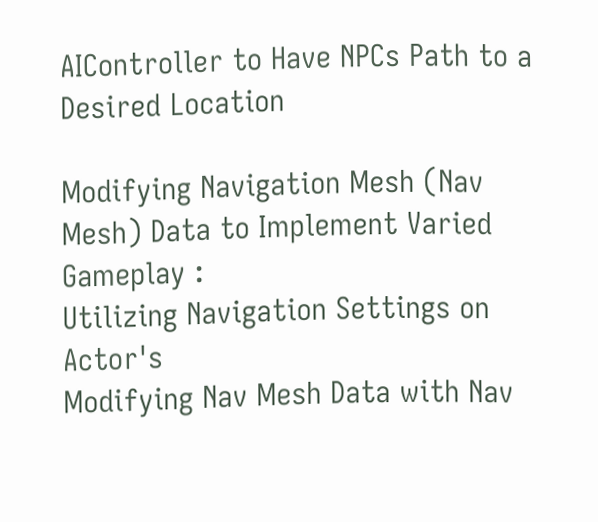AIController to Have NPCs Path to a Desired Location

Modifying Navigation Mesh (Nav Mesh) Data to Implement Varied Gameplay :
Utilizing Navigation Settings on Actor's
Modifying Nav Mesh Data with Nav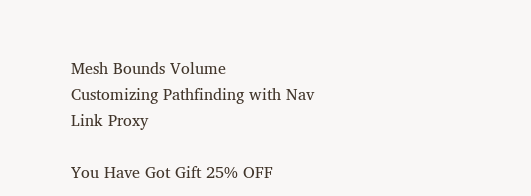Mesh Bounds Volume
Customizing Pathfinding with Nav Link Proxy

You Have Got Gift 25% OFF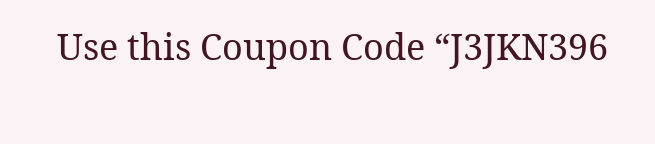Use this Coupon Code “J3JKN396